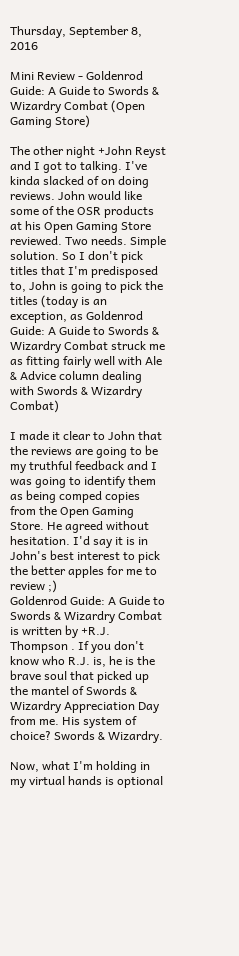Thursday, September 8, 2016

Mini Review - Goldenrod Guide: A Guide to Swords & Wizardry Combat (Open Gaming Store)

The other night +John Reyst and I got to talking. I've kinda slacked of on doing reviews. John would like some of the OSR products at his Open Gaming Store reviewed. Two needs. Simple solution. So I don't pick titles that I'm predisposed to, John is going to pick the titles (today is an exception, as Goldenrod Guide: A Guide to Swords & Wizardry Combat struck me as fitting fairly well with Ale & Advice column dealing with Swords & Wizardry Combat)

I made it clear to John that the reviews are going to be my truthful feedback and I was going to identify them as being comped copies from the Open Gaming Store. He agreed without hesitation. I'd say it is in John's best interest to pick the better apples for me to review ;)
Goldenrod Guide: A Guide to Swords & Wizardry Combat is written by +R.J. Thompson . If you don't know who R.J. is, he is the brave soul that picked up the mantel of Swords & Wizardry Appreciation Day from me. His system of choice? Swords & Wizardry.

Now, what I'm holding in my virtual hands is optional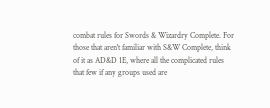combat rules for Swords & Wizardry Complete. For those that aren't familiar with S&W Complete, think of it as AD&D 1E, where all the complicated rules that few if any groups used are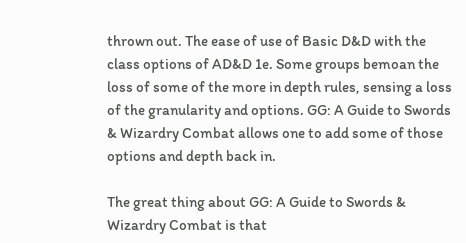thrown out. The ease of use of Basic D&D with the class options of AD&D 1e. Some groups bemoan the loss of some of the more in depth rules, sensing a loss of the granularity and options. GG: A Guide to Swords & Wizardry Combat allows one to add some of those options and depth back in.

The great thing about GG: A Guide to Swords & Wizardry Combat is that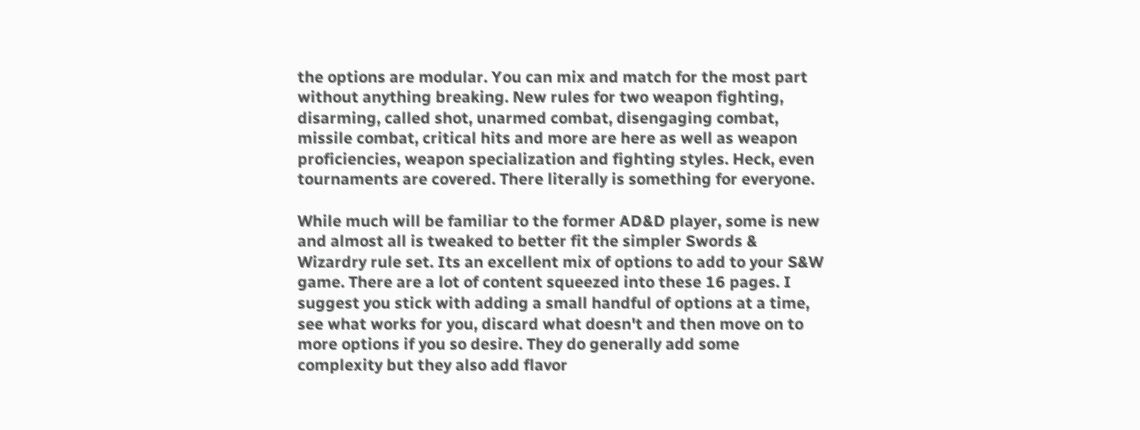the options are modular. You can mix and match for the most part without anything breaking. New rules for two weapon fighting, disarming, called shot, unarmed combat, disengaging combat, missile combat, critical hits and more are here as well as weapon proficiencies, weapon specialization and fighting styles. Heck, even tournaments are covered. There literally is something for everyone.

While much will be familiar to the former AD&D player, some is new and almost all is tweaked to better fit the simpler Swords & Wizardry rule set. Its an excellent mix of options to add to your S&W game. There are a lot of content squeezed into these 16 pages. I suggest you stick with adding a small handful of options at a time, see what works for you, discard what doesn't and then move on to more options if you so desire. They do generally add some complexity but they also add flavor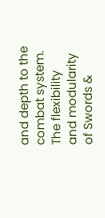and depth to the combat system. The flexibility and modularity of Swords &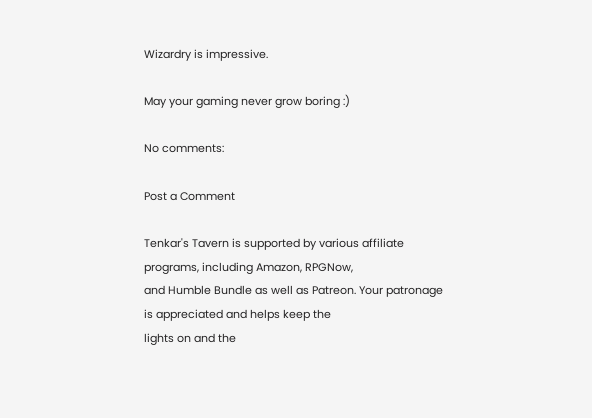Wizardry is impressive.

May your gaming never grow boring :)

No comments:

Post a Comment

Tenkar's Tavern is supported by various affiliate programs, including Amazon, RPGNow,
and Humble Bundle as well as Patreon. Your patronage is appreciated and helps keep the
lights on and the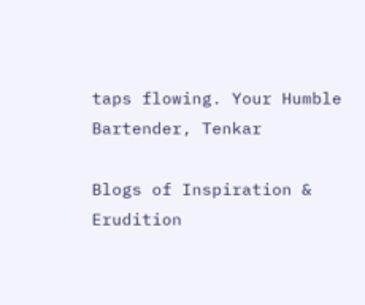taps flowing. Your Humble Bartender, Tenkar

Blogs of Inspiration & Erudition